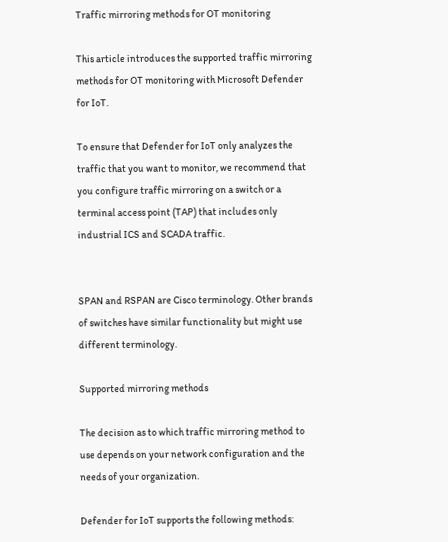Traffic mirroring methods for OT monitoring

This article introduces the supported traffic mirroring methods for OT monitoring with Microsoft Defender for IoT.

To ensure that Defender for IoT only analyzes the traffic that you want to monitor, we recommend that you configure traffic mirroring on a switch or a terminal access point (TAP) that includes only industrial ICS and SCADA traffic.


SPAN and RSPAN are Cisco terminology. Other brands of switches have similar functionality but might use different terminology.

Supported mirroring methods

The decision as to which traffic mirroring method to use depends on your network configuration and the needs of your organization.

Defender for IoT supports the following methods: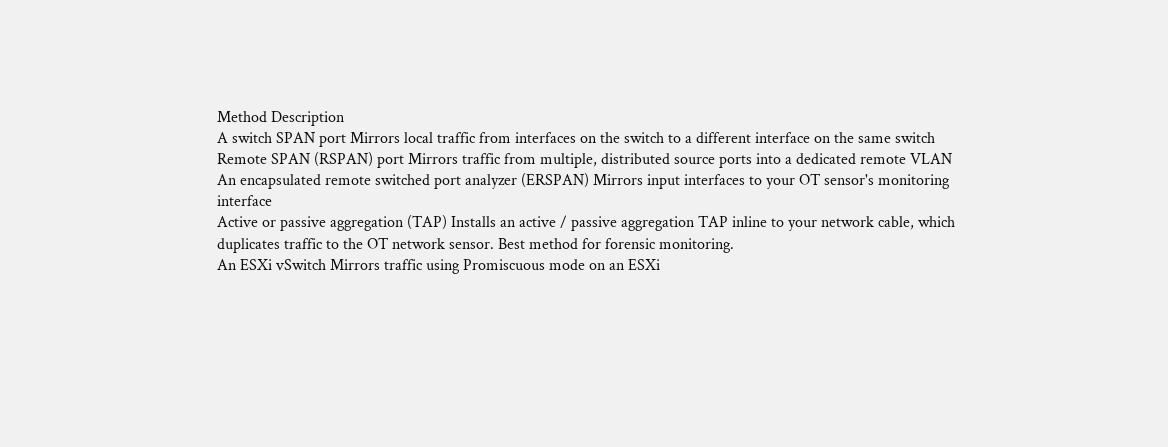Method Description
A switch SPAN port Mirrors local traffic from interfaces on the switch to a different interface on the same switch
Remote SPAN (RSPAN) port Mirrors traffic from multiple, distributed source ports into a dedicated remote VLAN
An encapsulated remote switched port analyzer (ERSPAN) Mirrors input interfaces to your OT sensor's monitoring interface
Active or passive aggregation (TAP) Installs an active / passive aggregation TAP inline to your network cable, which duplicates traffic to the OT network sensor. Best method for forensic monitoring.
An ESXi vSwitch Mirrors traffic using Promiscuous mode on an ESXi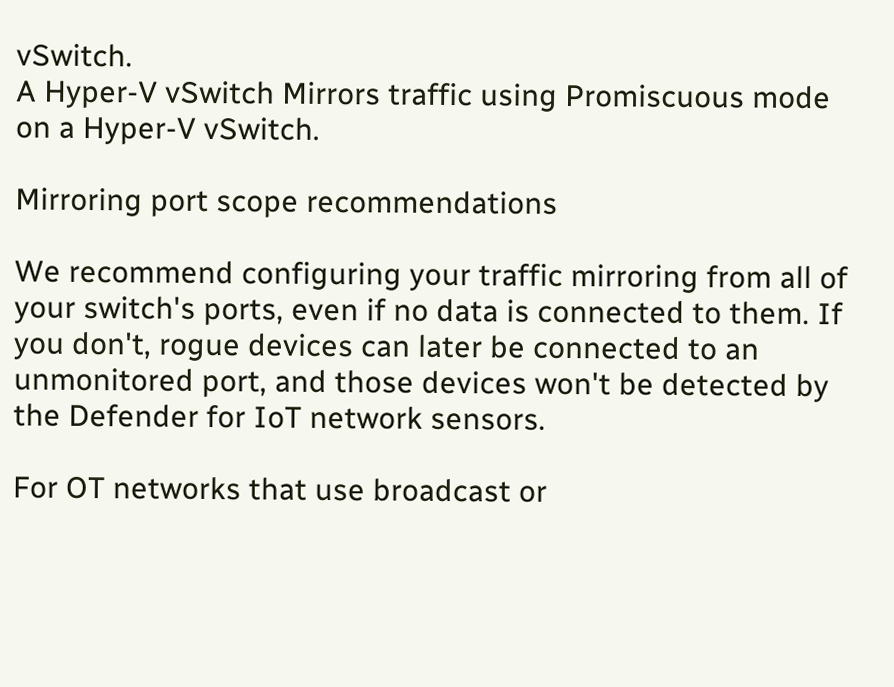vSwitch.
A Hyper-V vSwitch Mirrors traffic using Promiscuous mode on a Hyper-V vSwitch.

Mirroring port scope recommendations

We recommend configuring your traffic mirroring from all of your switch's ports, even if no data is connected to them. If you don't, rogue devices can later be connected to an unmonitored port, and those devices won't be detected by the Defender for IoT network sensors.

For OT networks that use broadcast or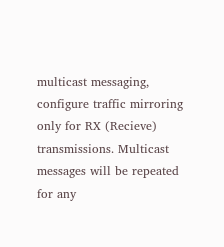multicast messaging, configure traffic mirroring only for RX (Recieve) transmissions. Multicast messages will be repeated for any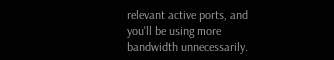relevant active ports, and you'll be using more bandwidth unnecessarily.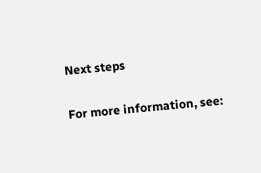Next steps

For more information, see: